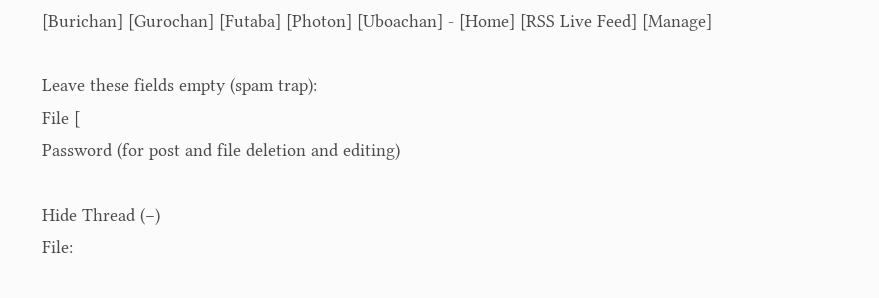[Burichan] [Gurochan] [Futaba] [Photon] [Uboachan] - [Home] [RSS Live Feed] [Manage]

Leave these fields empty (spam trap):
File [
Password (for post and file deletion and editing)

Hide Thread (−)
File: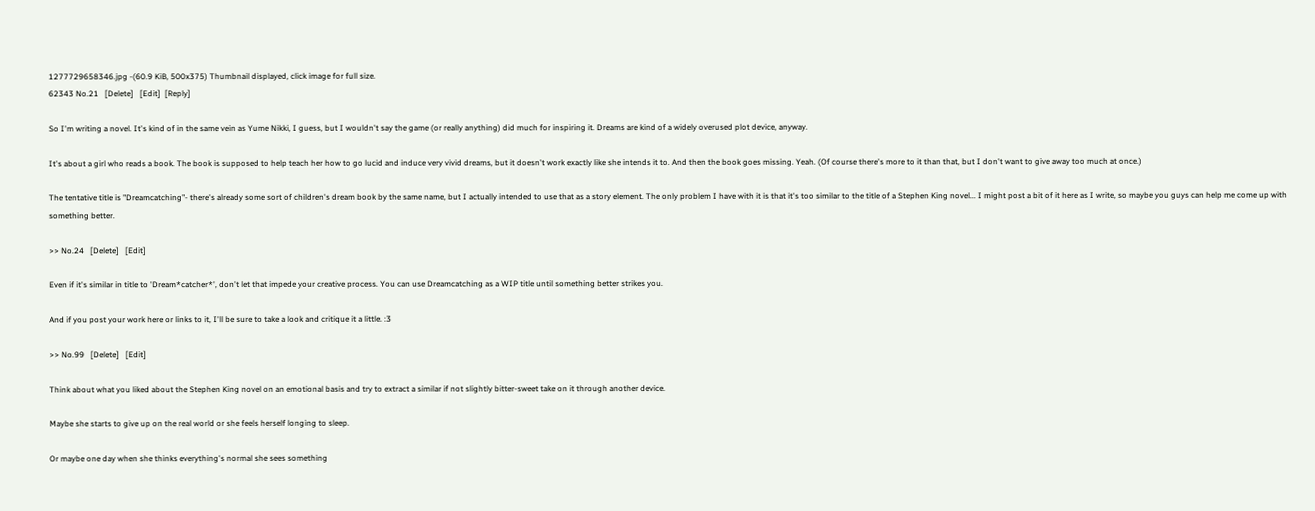1277729658346.jpg -(60.9 KiB, 500x375) Thumbnail displayed, click image for full size.
62343 No.21   [Delete]   [Edit]  [Reply]

So I'm writing a novel. It's kind of in the same vein as Yume Nikki, I guess, but I wouldn't say the game (or really anything) did much for inspiring it. Dreams are kind of a widely overused plot device, anyway.

It's about a girl who reads a book. The book is supposed to help teach her how to go lucid and induce very vivid dreams, but it doesn't work exactly like she intends it to. And then the book goes missing. Yeah. (Of course there's more to it than that, but I don't want to give away too much at once.)

The tentative title is "Dreamcatching"- there's already some sort of children's dream book by the same name, but I actually intended to use that as a story element. The only problem I have with it is that it's too similar to the title of a Stephen King novel... I might post a bit of it here as I write, so maybe you guys can help me come up with something better.

>> No.24   [Delete]   [Edit]

Even if it's similar in title to 'Dream*catcher*', don't let that impede your creative process. You can use Dreamcatching as a WIP title until something better strikes you.

And if you post your work here or links to it, I'll be sure to take a look and critique it a little. :3

>> No.99   [Delete]   [Edit]

Think about what you liked about the Stephen King novel on an emotional basis and try to extract a similar if not slightly bitter-sweet take on it through another device.

Maybe she starts to give up on the real world or she feels herself longing to sleep.

Or maybe one day when she thinks everything's normal she sees something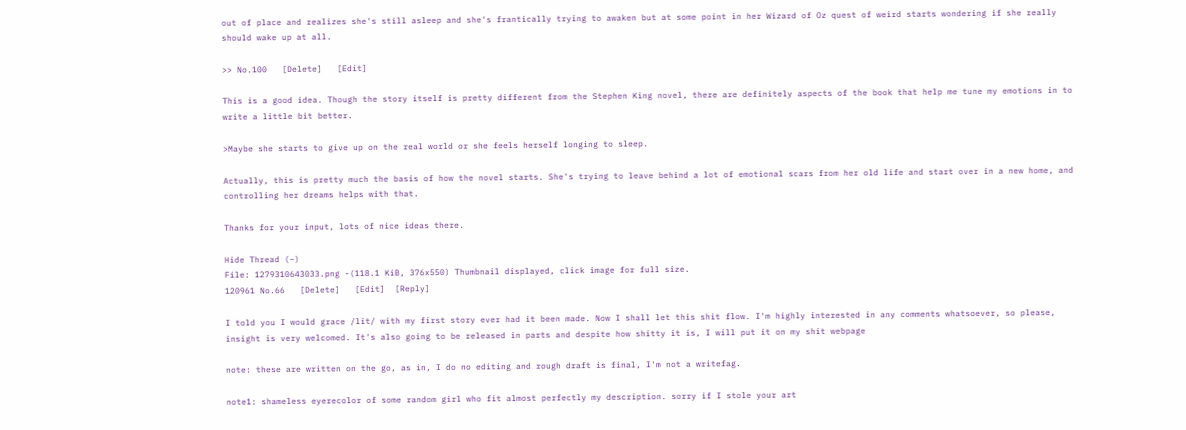out of place and realizes she's still asleep and she's frantically trying to awaken but at some point in her Wizard of Oz quest of weird starts wondering if she really should wake up at all.

>> No.100   [Delete]   [Edit]

This is a good idea. Though the story itself is pretty different from the Stephen King novel, there are definitely aspects of the book that help me tune my emotions in to write a little bit better.

>Maybe she starts to give up on the real world or she feels herself longing to sleep.

Actually, this is pretty much the basis of how the novel starts. She's trying to leave behind a lot of emotional scars from her old life and start over in a new home, and controlling her dreams helps with that.

Thanks for your input, lots of nice ideas there.

Hide Thread (−)
File: 1279310643033.png -(118.1 KiB, 376x550) Thumbnail displayed, click image for full size.
120961 No.66   [Delete]   [Edit]  [Reply]

I told you I would grace /lit/ with my first story ever had it been made. Now I shall let this shit flow. I'm highly interested in any comments whatsoever, so please, insight is very welcomed. It's also going to be released in parts and despite how shitty it is, I will put it on my shit webpage

note: these are written on the go, as in, I do no editing and rough draft is final, I'm not a writefag.

note1: shameless eyerecolor of some random girl who fit almost perfectly my description. sorry if I stole your art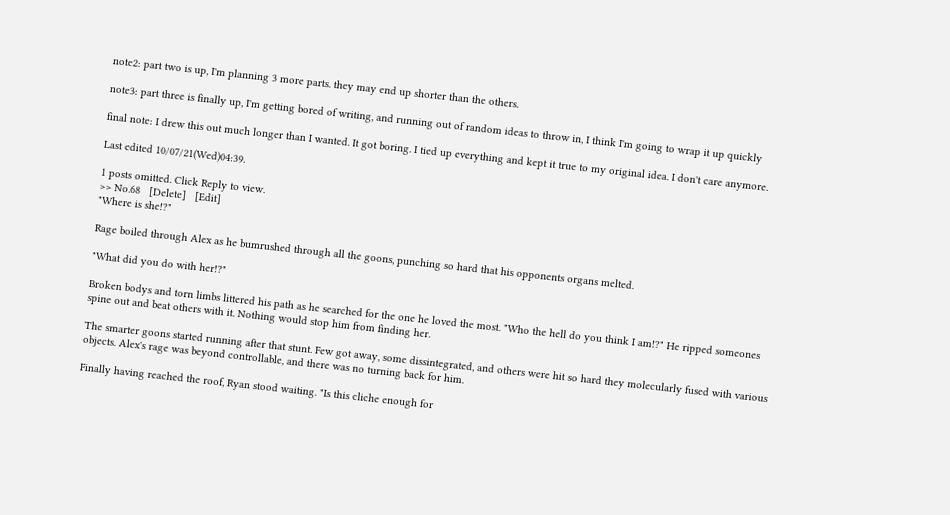note2: part two is up, I'm planning 3 more parts. they may end up shorter than the others.

note3: part three is finally up, I'm getting bored of writing, and running out of random ideas to throw in, I think I'm going to wrap it up quickly

final note: I drew this out much longer than I wanted. It got boring. I tied up everything and kept it true to my original idea. I don't care anymore.

Last edited 10/07/21(Wed)04:39.

1 posts omitted. Click Reply to view.
>> No.68   [Delete]   [Edit]
"Where is she!?"

Rage boiled through Alex as he bumrushed through all the goons, punching so hard that his opponents organs melted.

"What did you do with her!?"

Broken bodys and torn limbs littered his path as he searched for the one he loved the most. "Who the hell do you think I am!?" He ripped someones spine out and beat others with it. Nothing would stop him from finding her.

The smarter goons started running after that stunt. Few got away, some dissintegrated, and others were hit so hard they molecularly fused with various objects. Alex's rage was beyond controllable, and there was no turning back for him.

Finally having reached the roof, Ryan stood waiting. "Is this cliche enough for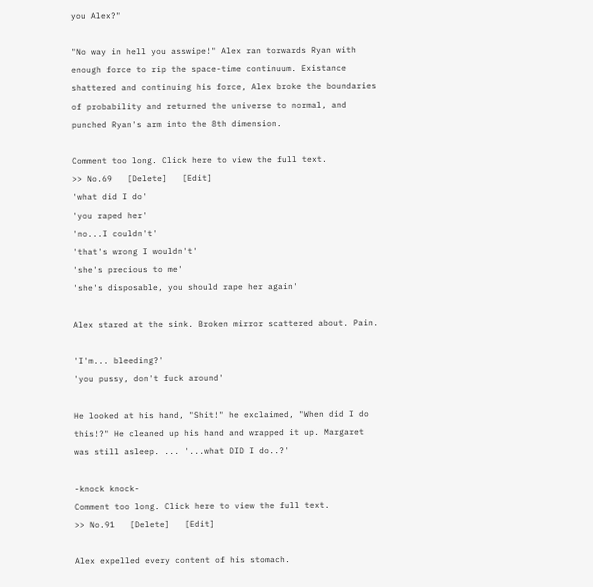you Alex?"

"No way in hell you asswipe!" Alex ran torwards Ryan with enough force to rip the space-time continuum. Existance shattered and continuing his force, Alex broke the boundaries of probability and returned the universe to normal, and punched Ryan's arm into the 8th dimension.

Comment too long. Click here to view the full text.
>> No.69   [Delete]   [Edit]
'what did I do'
'you raped her'
'no...I couldn't'
'that's wrong I wouldn't'
'she's precious to me'
'she's disposable, you should rape her again'

Alex stared at the sink. Broken mirror scattered about. Pain.

'I'm... bleeding?'
'you pussy, don't fuck around'

He looked at his hand, "Shit!" he exclaimed, "When did I do this!?" He cleaned up his hand and wrapped it up. Margaret was still asleep. ... '...what DID I do..?'

-knock knock-
Comment too long. Click here to view the full text.
>> No.91   [Delete]   [Edit]

Alex expelled every content of his stomach.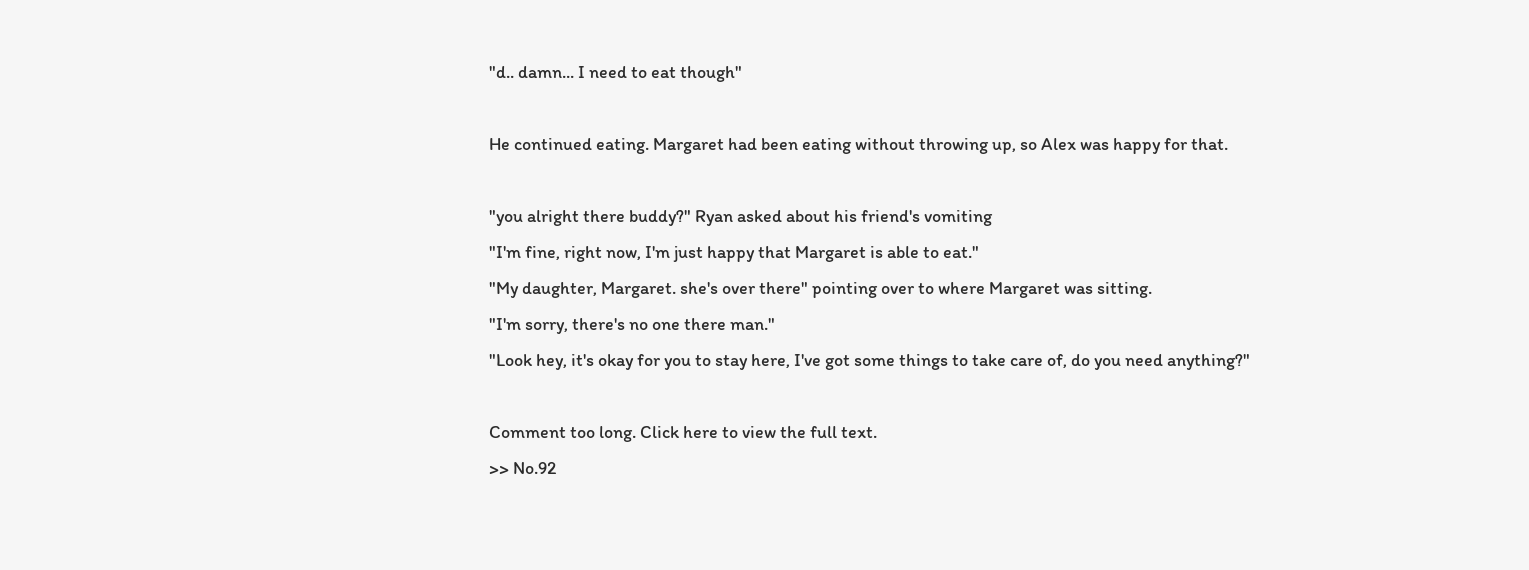"d.. damn... I need to eat though"

He continued eating. Margaret had been eating without throwing up, so Alex was happy for that.

"you alright there buddy?" Ryan asked about his friend's vomiting
"I'm fine, right now, I'm just happy that Margaret is able to eat."
"My daughter, Margaret. she's over there" pointing over to where Margaret was sitting.
"I'm sorry, there's no one there man."
"Look hey, it's okay for you to stay here, I've got some things to take care of, do you need anything?"

Comment too long. Click here to view the full text.
>> No.92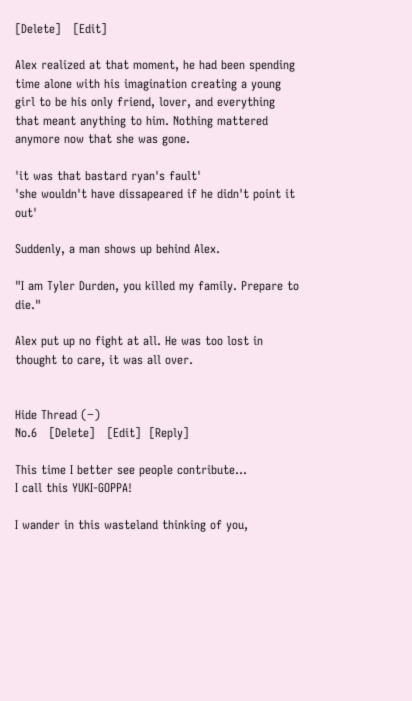[Delete]   [Edit]

Alex realized at that moment, he had been spending time alone with his imagination creating a young girl to be his only friend, lover, and everything that meant anything to him. Nothing mattered anymore now that she was gone.

'it was that bastard ryan's fault'
'she wouldn't have dissapeared if he didn't point it out'

Suddenly, a man shows up behind Alex.

"I am Tyler Durden, you killed my family. Prepare to die."

Alex put up no fight at all. He was too lost in thought to care, it was all over.


Hide Thread (−)
No.6   [Delete]   [Edit]  [Reply]

This time I better see people contribute...
I call this YUKI-GOPPA!

I wander in this wasteland thinking of you,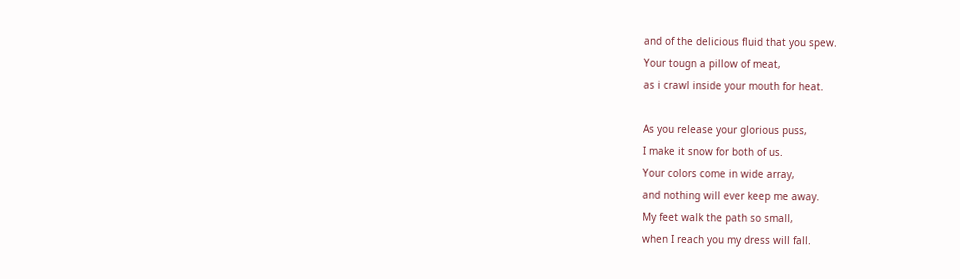and of the delicious fluid that you spew.
Your tougn a pillow of meat,
as i crawl inside your mouth for heat.

As you release your glorious puss,
I make it snow for both of us.
Your colors come in wide array,
and nothing will ever keep me away.
My feet walk the path so small,
when I reach you my dress will fall.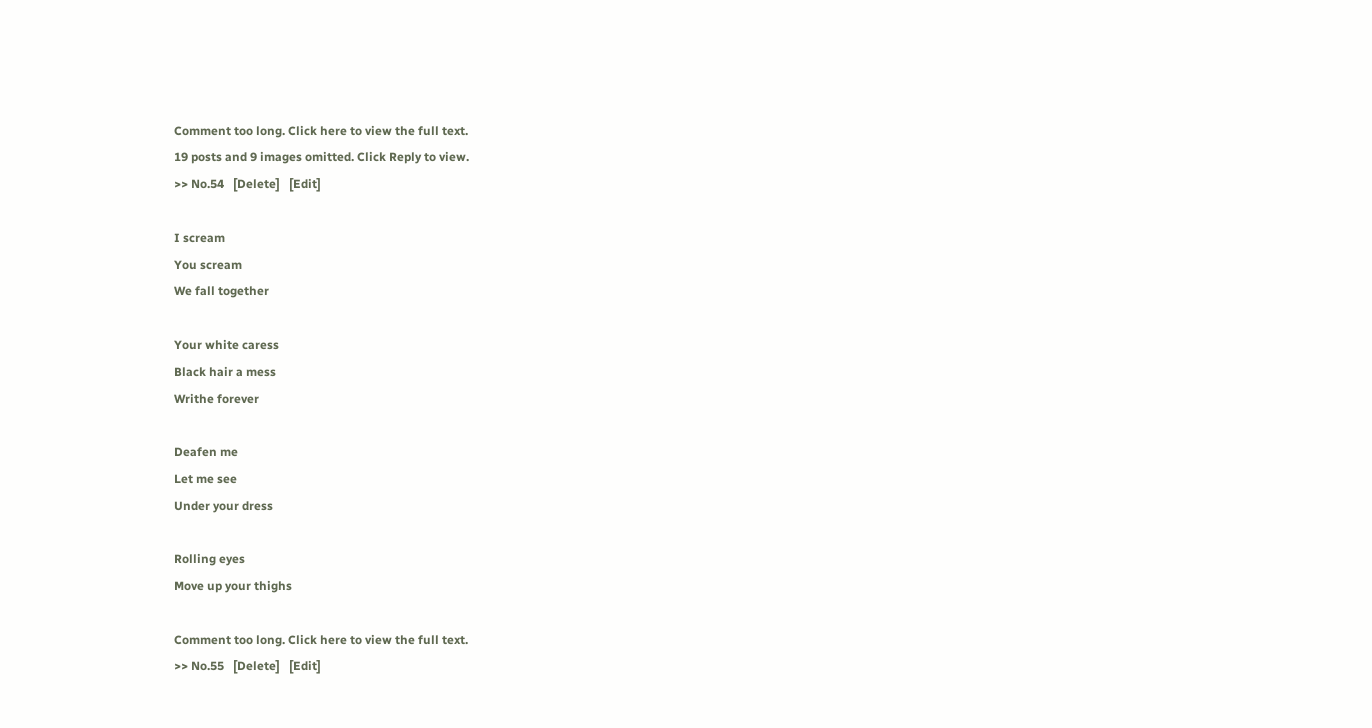Comment too long. Click here to view the full text.
19 posts and 9 images omitted. Click Reply to view.
>> No.54   [Delete]   [Edit]

I scream
You scream
We fall together

Your white caress
Black hair a mess
Writhe forever

Deafen me
Let me see
Under your dress

Rolling eyes
Move up your thighs

Comment too long. Click here to view the full text.
>> No.55   [Delete]   [Edit]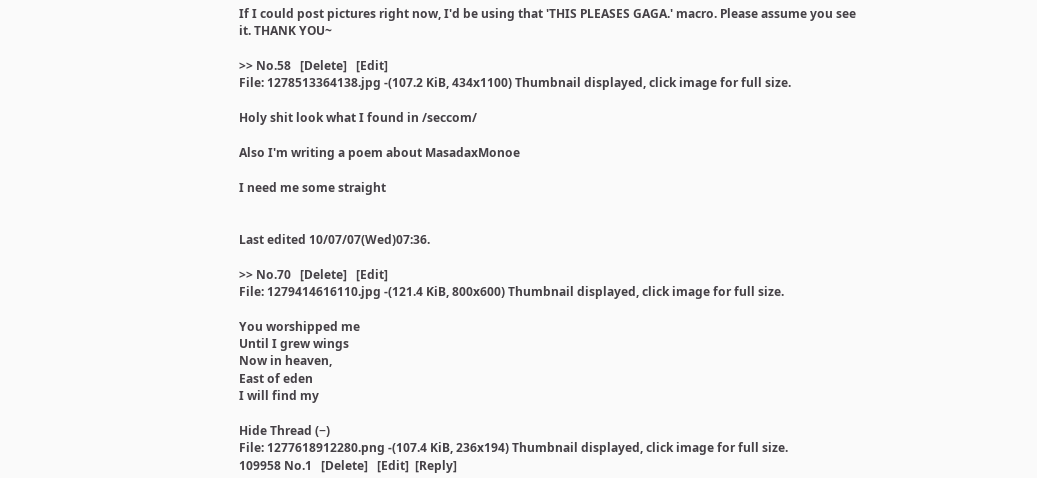If I could post pictures right now, I'd be using that 'THIS PLEASES GAGA.' macro. Please assume you see it. THANK YOU~

>> No.58   [Delete]   [Edit]
File: 1278513364138.jpg -(107.2 KiB, 434x1100) Thumbnail displayed, click image for full size.

Holy shit look what I found in /seccom/

Also I'm writing a poem about MasadaxMonoe

I need me some straight


Last edited 10/07/07(Wed)07:36.

>> No.70   [Delete]   [Edit]
File: 1279414616110.jpg -(121.4 KiB, 800x600) Thumbnail displayed, click image for full size.

You worshipped me
Until I grew wings
Now in heaven,
East of eden
I will find my

Hide Thread (−)
File: 1277618912280.png -(107.4 KiB, 236x194) Thumbnail displayed, click image for full size.
109958 No.1   [Delete]   [Edit]  [Reply]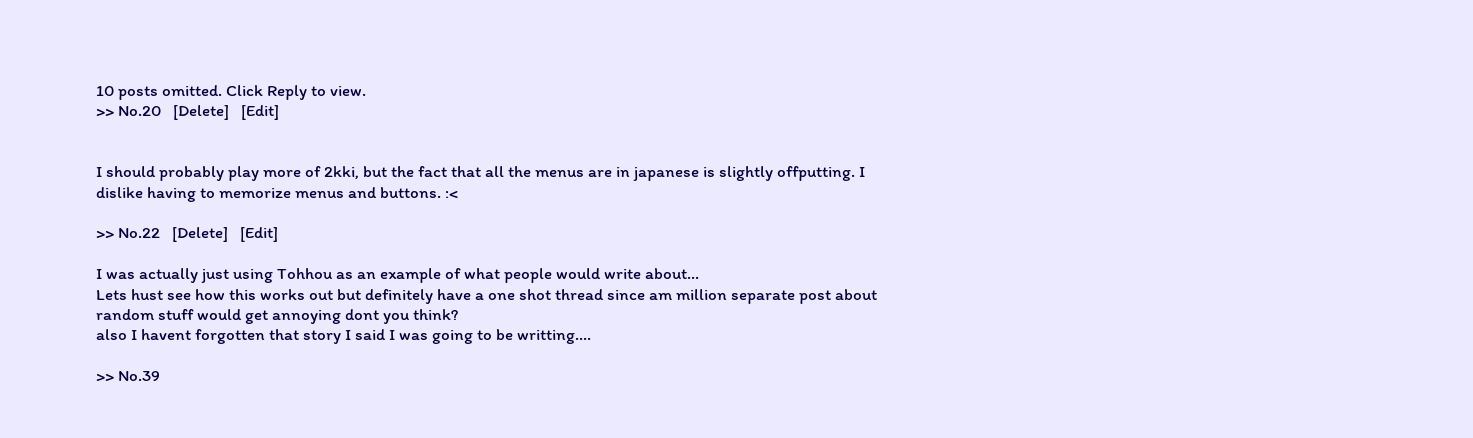10 posts omitted. Click Reply to view.
>> No.20   [Delete]   [Edit]


I should probably play more of 2kki, but the fact that all the menus are in japanese is slightly offputting. I dislike having to memorize menus and buttons. :<

>> No.22   [Delete]   [Edit]

I was actually just using Tohhou as an example of what people would write about...
Lets hust see how this works out but definitely have a one shot thread since am million separate post about random stuff would get annoying dont you think?
also I havent forgotten that story I said I was going to be writting....

>> No.39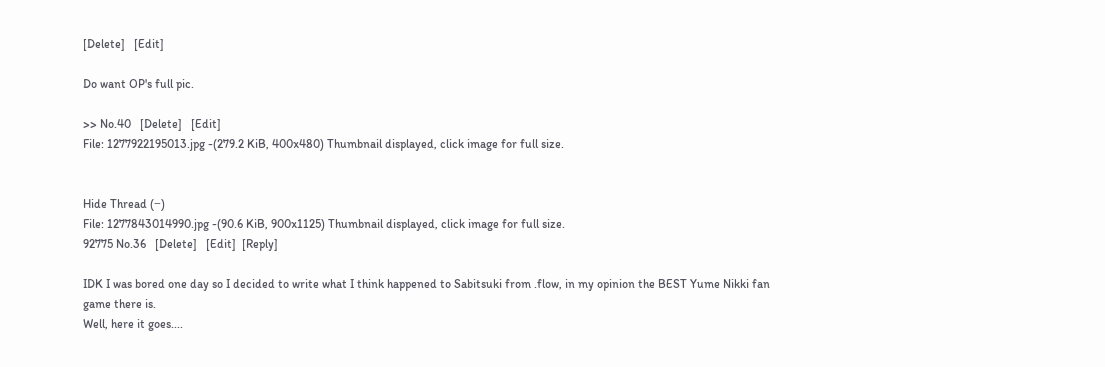[Delete]   [Edit]

Do want OP's full pic.

>> No.40   [Delete]   [Edit]
File: 1277922195013.jpg -(279.2 KiB, 400x480) Thumbnail displayed, click image for full size.


Hide Thread (−)
File: 1277843014990.jpg -(90.6 KiB, 900x1125) Thumbnail displayed, click image for full size.
92775 No.36   [Delete]   [Edit]  [Reply]

IDK I was bored one day so I decided to write what I think happened to Sabitsuki from .flow, in my opinion the BEST Yume Nikki fan game there is.
Well, here it goes....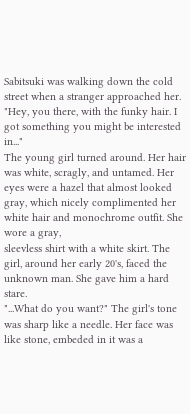Sabitsuki was walking down the cold street when a stranger approached her.
"Hey, you there, with the funky hair. I got something you might be interested in..."
The young girl turned around. Her hair was white, scragly, and untamed. Her eyes were a hazel that almost looked gray, which nicely complimented her white hair and monochrome outfit. She wore a gray,
sleevless shirt with a white skirt. The girl, around her early 20's, faced the unknown man. She gave him a hard stare.
"...What do you want?" The girl's tone was sharp like a needle. Her face was like stone, embeded in it was a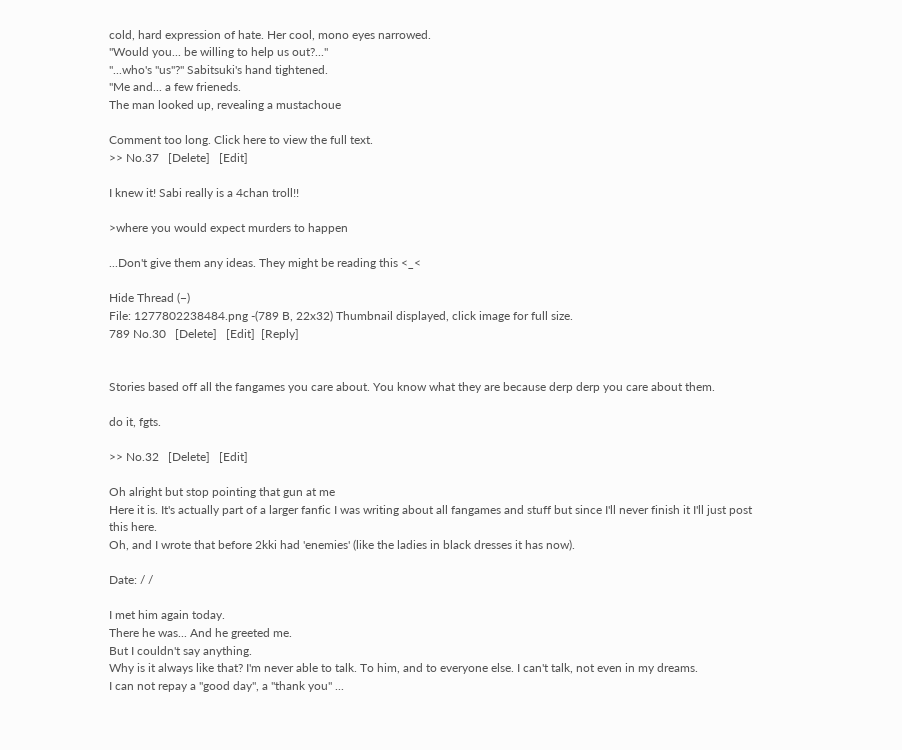cold, hard expression of hate. Her cool, mono eyes narrowed.
"Would you... be willing to help us out?..."
"...who's "us"?" Sabitsuki's hand tightened.
"Me and... a few frieneds.
The man looked up, revealing a mustachoue

Comment too long. Click here to view the full text.
>> No.37   [Delete]   [Edit]

I knew it! Sabi really is a 4chan troll!!

>where you would expect murders to happen

...Don't give them any ideas. They might be reading this <_<

Hide Thread (−)
File: 1277802238484.png -(789 B, 22x32) Thumbnail displayed, click image for full size.
789 No.30   [Delete]   [Edit]  [Reply]


Stories based off all the fangames you care about. You know what they are because derp derp you care about them.

do it, fgts.

>> No.32   [Delete]   [Edit]

Oh alright but stop pointing that gun at me
Here it is. It's actually part of a larger fanfic I was writing about all fangames and stuff but since I'll never finish it I'll just post this here.
Oh, and I wrote that before 2kki had 'enemies' (like the ladies in black dresses it has now).

Date: / /

I met him again today.
There he was... And he greeted me.
But I couldn't say anything.
Why is it always like that? I'm never able to talk. To him, and to everyone else. I can't talk, not even in my dreams.
I can not repay a "good day", a "thank you" ...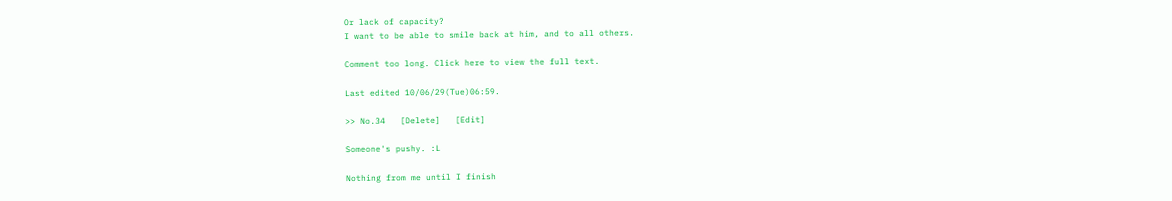Or lack of capacity?
I want to be able to smile back at him, and to all others.

Comment too long. Click here to view the full text.

Last edited 10/06/29(Tue)06:59.

>> No.34   [Delete]   [Edit]

Someone's pushy. :L

Nothing from me until I finish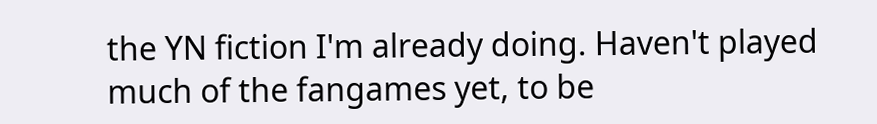the YN fiction I'm already doing. Haven't played much of the fangames yet, to be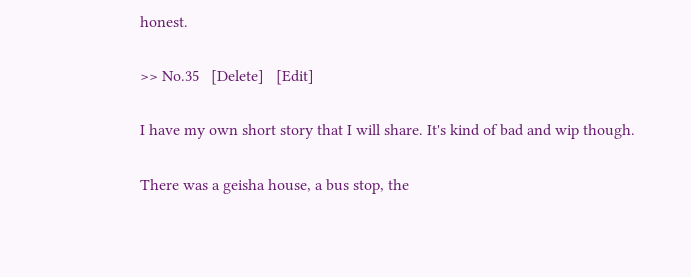honest.

>> No.35   [Delete]   [Edit]

I have my own short story that I will share. It's kind of bad and wip though.

There was a geisha house, a bus stop, the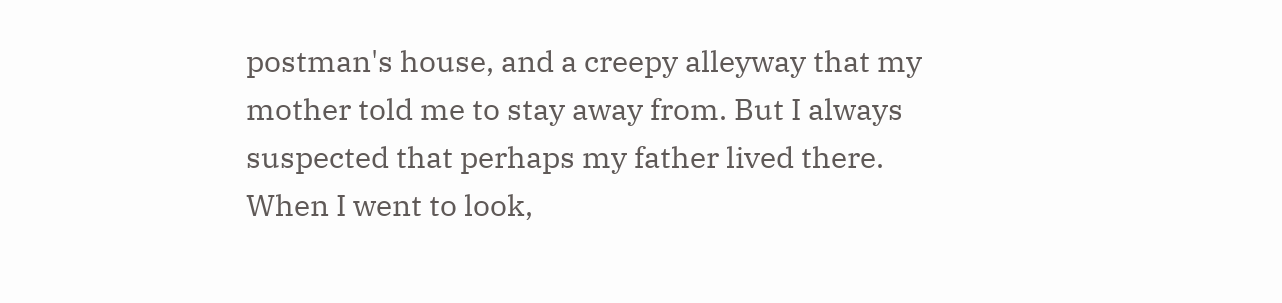postman's house, and a creepy alleyway that my mother told me to stay away from. But I always suspected that perhaps my father lived there. When I went to look,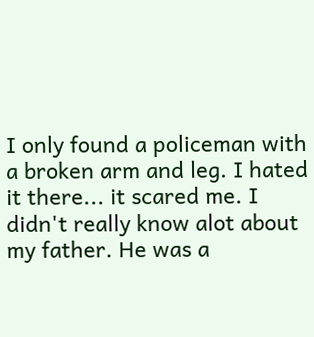I only found a policeman with a broken arm and leg. I hated it there... it scared me. I didn't really know alot about my father. He was a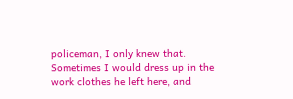policeman, I only knew that. Sometimes I would dress up in the work clothes he left here, and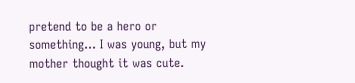pretend to be a hero or something... I was young, but my mother thought it was cute.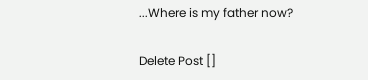...Where is my father now?

Delete Post []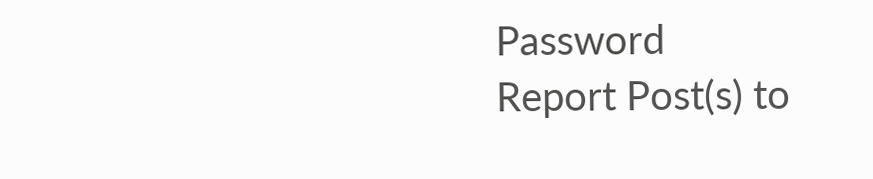Password
Report Post(s) to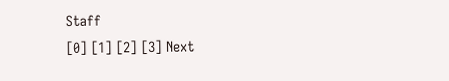Staff
[0] [1] [2] [3] Next